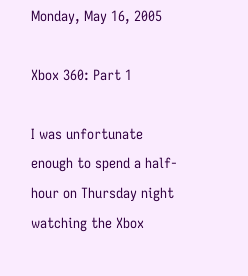Monday, May 16, 2005

Xbox 360: Part 1

I was unfortunate enough to spend a half-hour on Thursday night watching the Xbox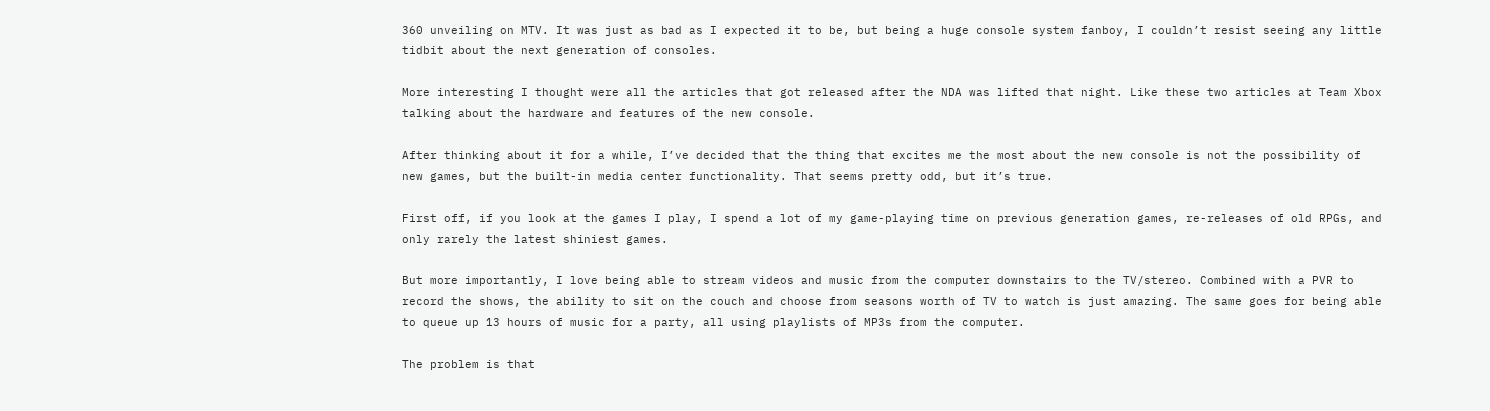360 unveiling on MTV. It was just as bad as I expected it to be, but being a huge console system fanboy, I couldn’t resist seeing any little tidbit about the next generation of consoles.

More interesting I thought were all the articles that got released after the NDA was lifted that night. Like these two articles at Team Xbox talking about the hardware and features of the new console.

After thinking about it for a while, I’ve decided that the thing that excites me the most about the new console is not the possibility of new games, but the built-in media center functionality. That seems pretty odd, but it’s true.

First off, if you look at the games I play, I spend a lot of my game-playing time on previous generation games, re-releases of old RPGs, and only rarely the latest shiniest games.

But more importantly, I love being able to stream videos and music from the computer downstairs to the TV/stereo. Combined with a PVR to record the shows, the ability to sit on the couch and choose from seasons worth of TV to watch is just amazing. The same goes for being able to queue up 13 hours of music for a party, all using playlists of MP3s from the computer.

The problem is that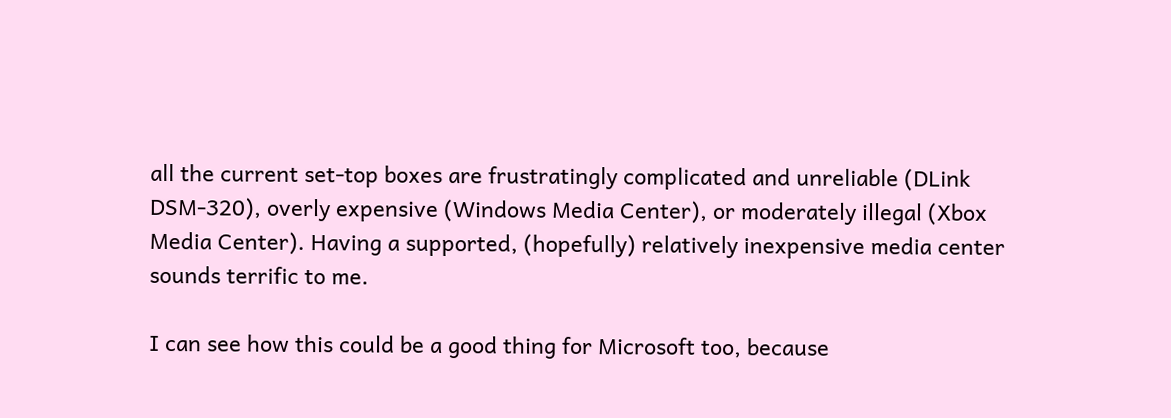all the current set-top boxes are frustratingly complicated and unreliable (DLink DSM-320), overly expensive (Windows Media Center), or moderately illegal (Xbox Media Center). Having a supported, (hopefully) relatively inexpensive media center sounds terrific to me.

I can see how this could be a good thing for Microsoft too, because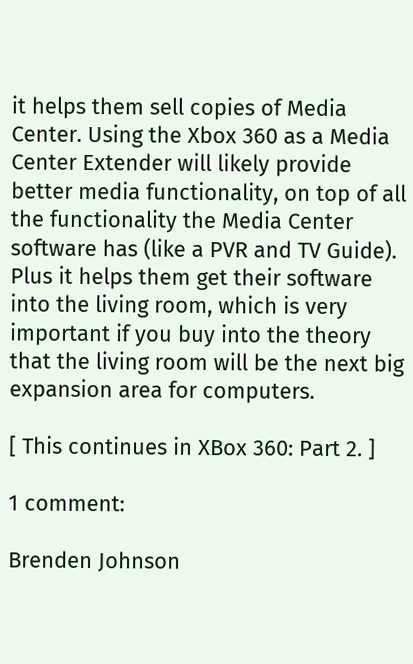it helps them sell copies of Media Center. Using the Xbox 360 as a Media Center Extender will likely provide better media functionality, on top of all the functionality the Media Center software has (like a PVR and TV Guide). Plus it helps them get their software into the living room, which is very important if you buy into the theory that the living room will be the next big expansion area for computers.

[ This continues in XBox 360: Part 2. ]

1 comment:

Brenden Johnson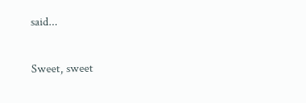said...

Sweet, sweet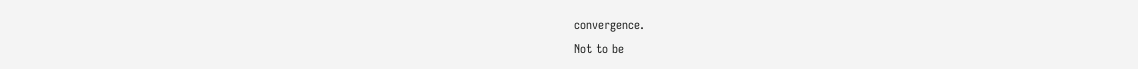convergence.
Not to be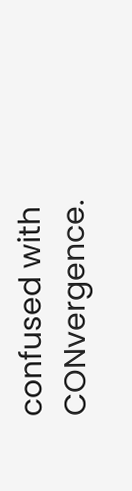confused with CONvergence.